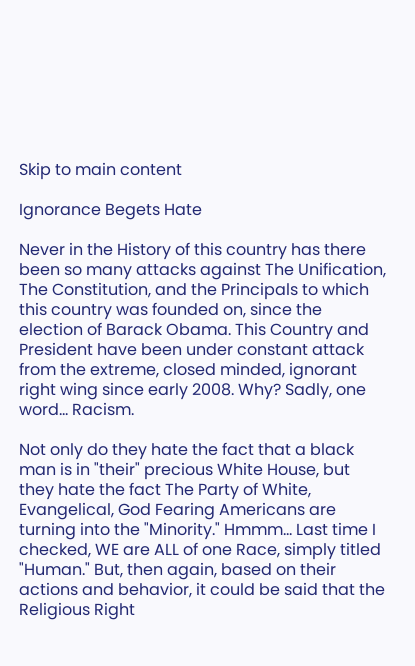Skip to main content

Ignorance Begets Hate

Never in the History of this country has there been so many attacks against The Unification, The Constitution, and the Principals to which this country was founded on, since the election of Barack Obama. This Country and President have been under constant attack from the extreme, closed minded, ignorant right wing since early 2008. Why? Sadly, one word... Racism.

Not only do they hate the fact that a black man is in "their" precious White House, but they hate the fact The Party of White, Evangelical, God Fearing Americans are turning into the "Minority." Hmmm... Last time I checked, WE are ALL of one Race, simply titled "Human." But, then again, based on their actions and behavior, it could be said that the Religious Right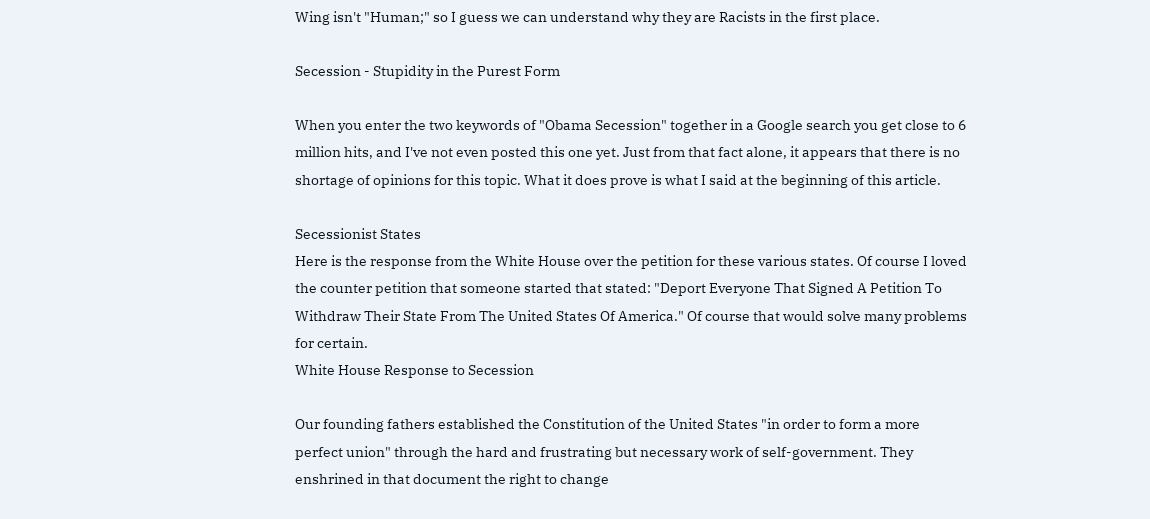Wing isn't "Human;" so I guess we can understand why they are Racists in the first place.

Secession - Stupidity in the Purest Form

When you enter the two keywords of "Obama Secession" together in a Google search you get close to 6 million hits, and I've not even posted this one yet. Just from that fact alone, it appears that there is no shortage of opinions for this topic. What it does prove is what I said at the beginning of this article.

Secessionist States
Here is the response from the White House over the petition for these various states. Of course I loved the counter petition that someone started that stated: "Deport Everyone That Signed A Petition To Withdraw Their State From The United States Of America." Of course that would solve many problems for certain.
White House Response to Secession

Our founding fathers established the Constitution of the United States "in order to form a more perfect union" through the hard and frustrating but necessary work of self-government. They enshrined in that document the right to change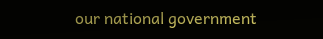our national government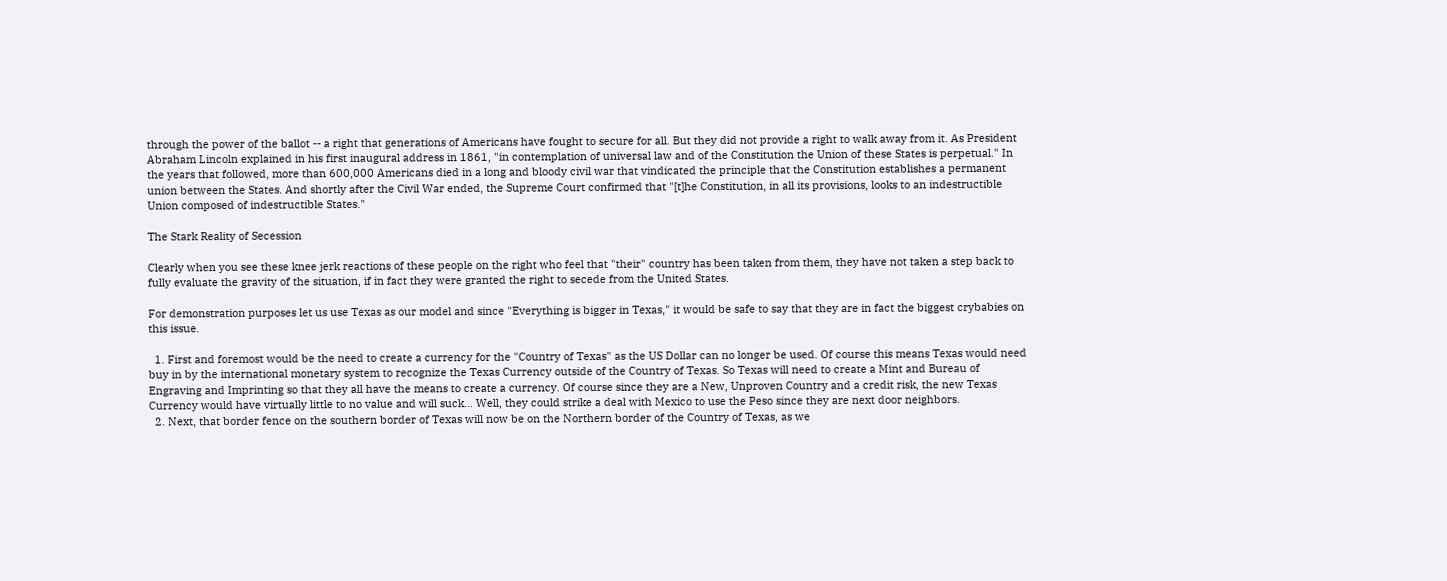through the power of the ballot -- a right that generations of Americans have fought to secure for all. But they did not provide a right to walk away from it. As President Abraham Lincoln explained in his first inaugural address in 1861, "in contemplation of universal law and of the Constitution the Union of these States is perpetual." In the years that followed, more than 600,000 Americans died in a long and bloody civil war that vindicated the principle that the Constitution establishes a permanent union between the States. And shortly after the Civil War ended, the Supreme Court confirmed that "[t]he Constitution, in all its provisions, looks to an indestructible Union composed of indestructible States."

The Stark Reality of Secession

Clearly when you see these knee jerk reactions of these people on the right who feel that "their" country has been taken from them, they have not taken a step back to fully evaluate the gravity of the situation, if in fact they were granted the right to secede from the United States.

For demonstration purposes let us use Texas as our model and since "Everything is bigger in Texas," it would be safe to say that they are in fact the biggest crybabies on this issue.

  1. First and foremost would be the need to create a currency for the "Country of Texas" as the US Dollar can no longer be used. Of course this means Texas would need buy in by the international monetary system to recognize the Texas Currency outside of the Country of Texas. So Texas will need to create a Mint and Bureau of Engraving and Imprinting so that they all have the means to create a currency. Of course since they are a New, Unproven Country and a credit risk, the new Texas Currency would have virtually little to no value and will suck... Well, they could strike a deal with Mexico to use the Peso since they are next door neighbors.
  2. Next, that border fence on the southern border of Texas will now be on the Northern border of the Country of Texas, as we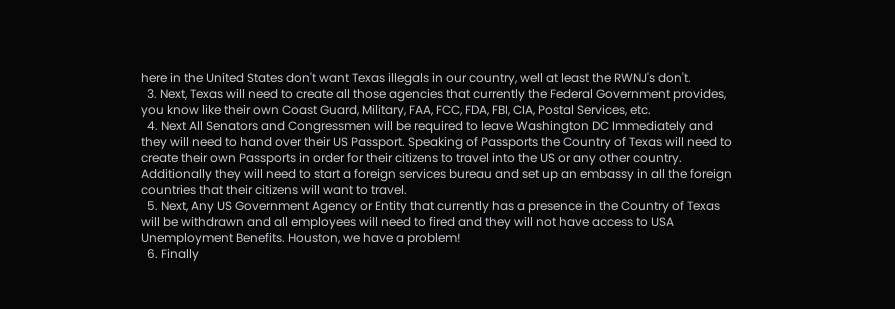here in the United States don't want Texas illegals in our country, well at least the RWNJ's don't.
  3. Next, Texas will need to create all those agencies that currently the Federal Government provides, you know like their own Coast Guard, Military, FAA, FCC, FDA, FBI, CIA, Postal Services, etc.
  4. Next All Senators and Congressmen will be required to leave Washington DC Immediately and they will need to hand over their US Passport. Speaking of Passports the Country of Texas will need to create their own Passports in order for their citizens to travel into the US or any other country. Additionally they will need to start a foreign services bureau and set up an embassy in all the foreign countries that their citizens will want to travel.
  5. Next, Any US Government Agency or Entity that currently has a presence in the Country of Texas will be withdrawn and all employees will need to fired and they will not have access to USA Unemployment Benefits. Houston, we have a problem!
  6. Finally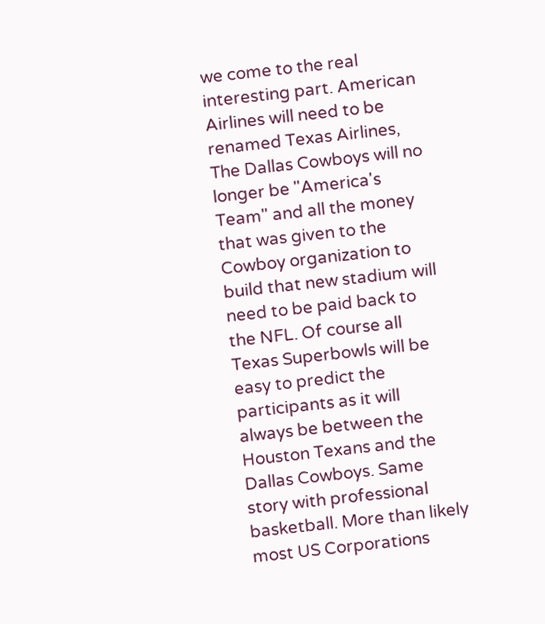we come to the real interesting part. American Airlines will need to be renamed Texas Airlines, The Dallas Cowboys will no longer be "America's Team" and all the money that was given to the Cowboy organization to build that new stadium will need to be paid back to the NFL. Of course all Texas Superbowls will be easy to predict the participants as it will always be between the Houston Texans and the Dallas Cowboys. Same story with professional basketball. More than likely most US Corporations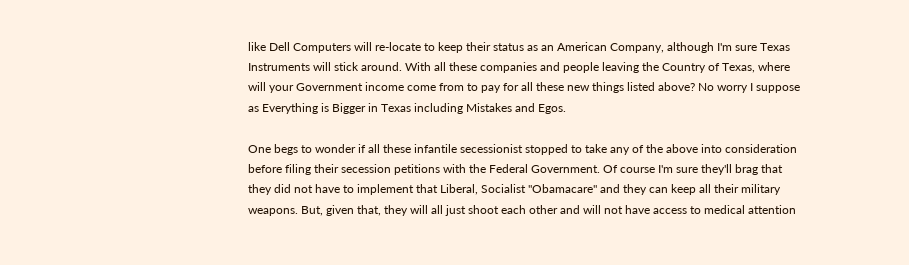like Dell Computers will re-locate to keep their status as an American Company, although I'm sure Texas Instruments will stick around. With all these companies and people leaving the Country of Texas, where will your Government income come from to pay for all these new things listed above? No worry I suppose as Everything is Bigger in Texas including Mistakes and Egos.

One begs to wonder if all these infantile secessionist stopped to take any of the above into consideration before filing their secession petitions with the Federal Government. Of course I'm sure they'll brag that they did not have to implement that Liberal, Socialist "Obamacare" and they can keep all their military weapons. But, given that, they will all just shoot each other and will not have access to medical attention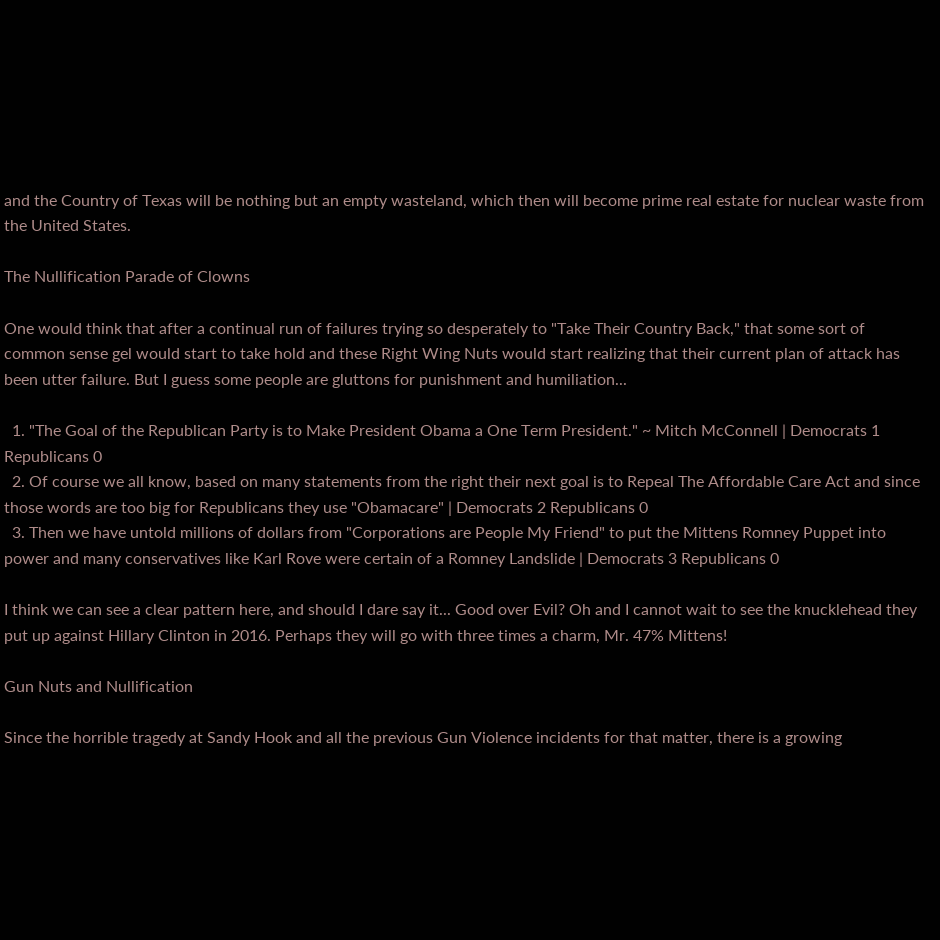and the Country of Texas will be nothing but an empty wasteland, which then will become prime real estate for nuclear waste from the United States.

The Nullification Parade of Clowns

One would think that after a continual run of failures trying so desperately to "Take Their Country Back," that some sort of common sense gel would start to take hold and these Right Wing Nuts would start realizing that their current plan of attack has been utter failure. But I guess some people are gluttons for punishment and humiliation...

  1. "The Goal of the Republican Party is to Make President Obama a One Term President." ~ Mitch McConnell | Democrats 1 Republicans 0
  2. Of course we all know, based on many statements from the right their next goal is to Repeal The Affordable Care Act and since those words are too big for Republicans they use "Obamacare" | Democrats 2 Republicans 0
  3. Then we have untold millions of dollars from "Corporations are People My Friend" to put the Mittens Romney Puppet into power and many conservatives like Karl Rove were certain of a Romney Landslide | Democrats 3 Republicans 0

I think we can see a clear pattern here, and should I dare say it... Good over Evil? Oh and I cannot wait to see the knucklehead they put up against Hillary Clinton in 2016. Perhaps they will go with three times a charm, Mr. 47% Mittens!

Gun Nuts and Nullification

Since the horrible tragedy at Sandy Hook and all the previous Gun Violence incidents for that matter, there is a growing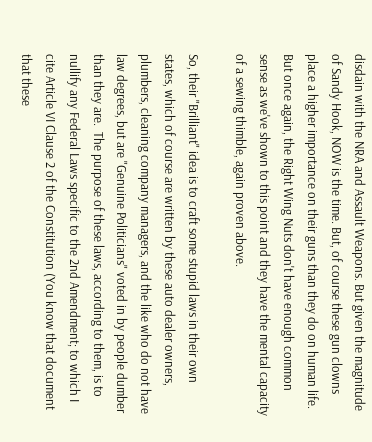disdain with the NRA and Assault Weapons. But given the magnitude of Sandy Hook, NOW is the time. But, of course these gun clowns place a higher importance on their guns than they do on human life. But once again, the Right Wing Nuts don't have enough common sense as we've shown to this point and they have the mental capacity of a sewing thimble, again proven above.

So, their "Brilliant" idea is to craft some stupid laws in their own states, which of course are written by these auto dealer owners, plumbers, cleaning company managers, and the like who do not have law degrees, but are "Genuine Politicians" voted in by people dumber than they are.  The purpose of these laws, according to them, is to nullify any Federal Laws specific to the 2nd Amendment; to which I cite Article VI Clause 2 of the Constitution (You know that document that these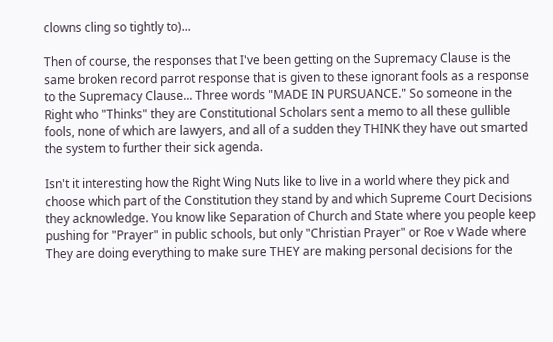clowns cling so tightly to)...

Then of course, the responses that I've been getting on the Supremacy Clause is the same broken record parrot response that is given to these ignorant fools as a response to the Supremacy Clause... Three words "MADE IN PURSUANCE." So someone in the Right who "Thinks" they are Constitutional Scholars sent a memo to all these gullible fools, none of which are lawyers, and all of a sudden they THINK they have out smarted the system to further their sick agenda.

Isn't it interesting how the Right Wing Nuts like to live in a world where they pick and choose which part of the Constitution they stand by and which Supreme Court Decisions they acknowledge. You know like Separation of Church and State where you people keep pushing for "Prayer" in public schools, but only "Christian Prayer" or Roe v Wade where They are doing everything to make sure THEY are making personal decisions for the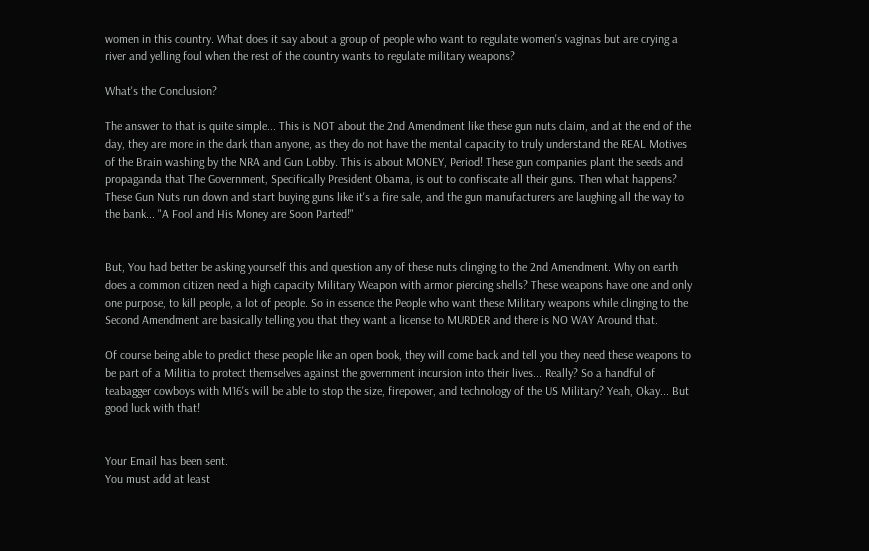women in this country. What does it say about a group of people who want to regulate women's vaginas but are crying a river and yelling foul when the rest of the country wants to regulate military weapons?

What's the Conclusion?

The answer to that is quite simple... This is NOT about the 2nd Amendment like these gun nuts claim, and at the end of the day, they are more in the dark than anyone, as they do not have the mental capacity to truly understand the REAL Motives of the Brain washing by the NRA and Gun Lobby. This is about MONEY, Period! These gun companies plant the seeds and propaganda that The Government, Specifically President Obama, is out to confiscate all their guns. Then what happens? These Gun Nuts run down and start buying guns like it's a fire sale, and the gun manufacturers are laughing all the way to the bank... "A Fool and His Money are Soon Parted!"


But, You had better be asking yourself this and question any of these nuts clinging to the 2nd Amendment. Why on earth does a common citizen need a high capacity Military Weapon with armor piercing shells? These weapons have one and only one purpose, to kill people, a lot of people. So in essence the People who want these Military weapons while clinging to the Second Amendment are basically telling you that they want a license to MURDER and there is NO WAY Around that.

Of course being able to predict these people like an open book, they will come back and tell you they need these weapons to be part of a Militia to protect themselves against the government incursion into their lives... Really? So a handful of teabagger cowboys with M16's will be able to stop the size, firepower, and technology of the US Military? Yeah, Okay... But good luck with that!


Your Email has been sent.
You must add at least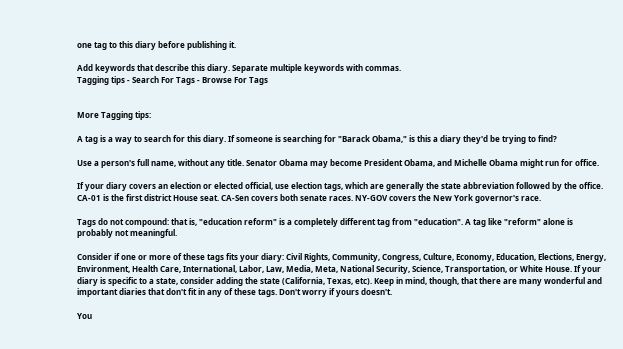one tag to this diary before publishing it.

Add keywords that describe this diary. Separate multiple keywords with commas.
Tagging tips - Search For Tags - Browse For Tags


More Tagging tips:

A tag is a way to search for this diary. If someone is searching for "Barack Obama," is this a diary they'd be trying to find?

Use a person's full name, without any title. Senator Obama may become President Obama, and Michelle Obama might run for office.

If your diary covers an election or elected official, use election tags, which are generally the state abbreviation followed by the office. CA-01 is the first district House seat. CA-Sen covers both senate races. NY-GOV covers the New York governor's race.

Tags do not compound: that is, "education reform" is a completely different tag from "education". A tag like "reform" alone is probably not meaningful.

Consider if one or more of these tags fits your diary: Civil Rights, Community, Congress, Culture, Economy, Education, Elections, Energy, Environment, Health Care, International, Labor, Law, Media, Meta, National Security, Science, Transportation, or White House. If your diary is specific to a state, consider adding the state (California, Texas, etc). Keep in mind, though, that there are many wonderful and important diaries that don't fit in any of these tags. Don't worry if yours doesn't.

You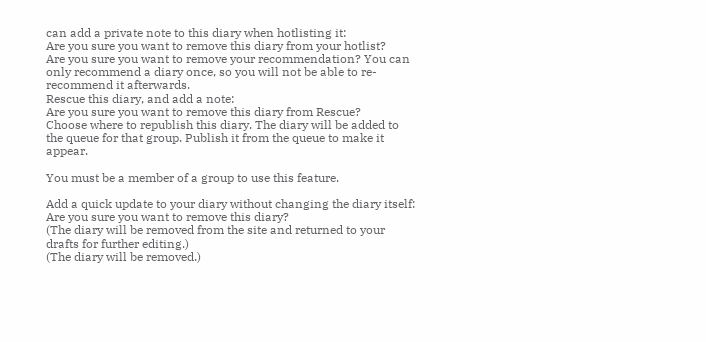can add a private note to this diary when hotlisting it:
Are you sure you want to remove this diary from your hotlist?
Are you sure you want to remove your recommendation? You can only recommend a diary once, so you will not be able to re-recommend it afterwards.
Rescue this diary, and add a note:
Are you sure you want to remove this diary from Rescue?
Choose where to republish this diary. The diary will be added to the queue for that group. Publish it from the queue to make it appear.

You must be a member of a group to use this feature.

Add a quick update to your diary without changing the diary itself:
Are you sure you want to remove this diary?
(The diary will be removed from the site and returned to your drafts for further editing.)
(The diary will be removed.)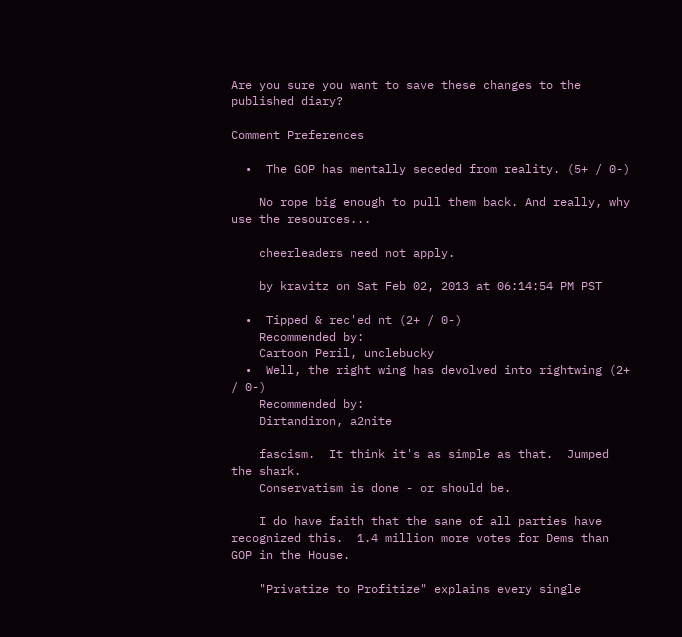Are you sure you want to save these changes to the published diary?

Comment Preferences

  •  The GOP has mentally seceded from reality. (5+ / 0-)

    No rope big enough to pull them back. And really, why use the resources...

    cheerleaders need not apply.

    by kravitz on Sat Feb 02, 2013 at 06:14:54 PM PST

  •  Tipped & rec'ed nt (2+ / 0-)
    Recommended by:
    Cartoon Peril, unclebucky
  •  Well, the right wing has devolved into rightwing (2+ / 0-)
    Recommended by:
    Dirtandiron, a2nite

    fascism.  It think it's as simple as that.  Jumped the shark.
    Conservatism is done - or should be.

    I do have faith that the sane of all parties have recognized this.  1.4 million more votes for Dems than GOP in the House.

    "Privatize to Profitize" explains every single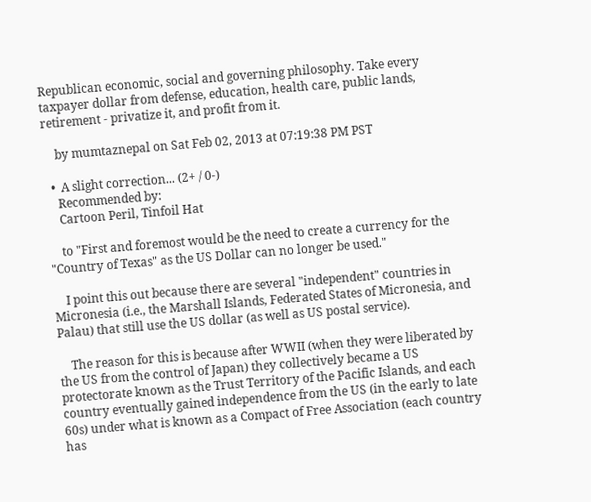Republican economic, social and governing philosophy. Take every taxpayer dollar from defense, education, health care, public lands, retirement - privatize it, and profit from it.

    by mumtaznepal on Sat Feb 02, 2013 at 07:19:38 PM PST

  •  A slight correction... (2+ / 0-)
    Recommended by:
    Cartoon Peril, Tinfoil Hat

    to "First and foremost would be the need to create a currency for the "Country of Texas" as the US Dollar can no longer be used."

    I point this out because there are several "independent" countries in Micronesia (i.e., the Marshall Islands, Federated States of Micronesia, and Palau) that still use the US dollar (as well as US postal service).

    The reason for this is because after WWII (when they were liberated by the US from the control of Japan) they collectively became a US protectorate known as the Trust Territory of the Pacific Islands, and each country eventually gained independence from the US (in the early to late 60s) under what is known as a Compact of Free Association (each country has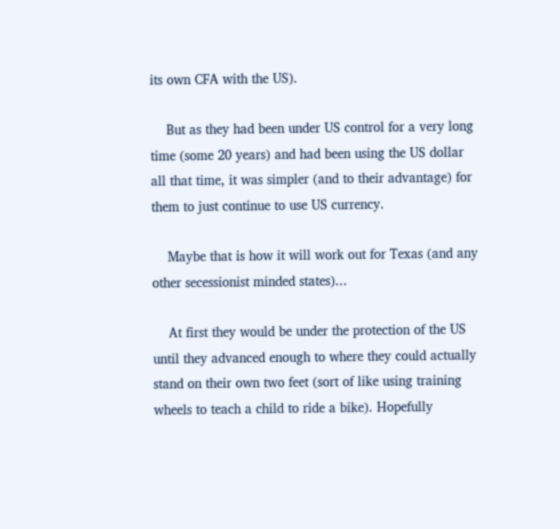its own CFA with the US).

    But as they had been under US control for a very long time (some 20 years) and had been using the US dollar all that time, it was simpler (and to their advantage) for them to just continue to use US currency.

    Maybe that is how it will work out for Texas (and any other secessionist minded states)...

    At first they would be under the protection of the US until they advanced enough to where they could actually stand on their own two feet (sort of like using training wheels to teach a child to ride a bike). Hopefully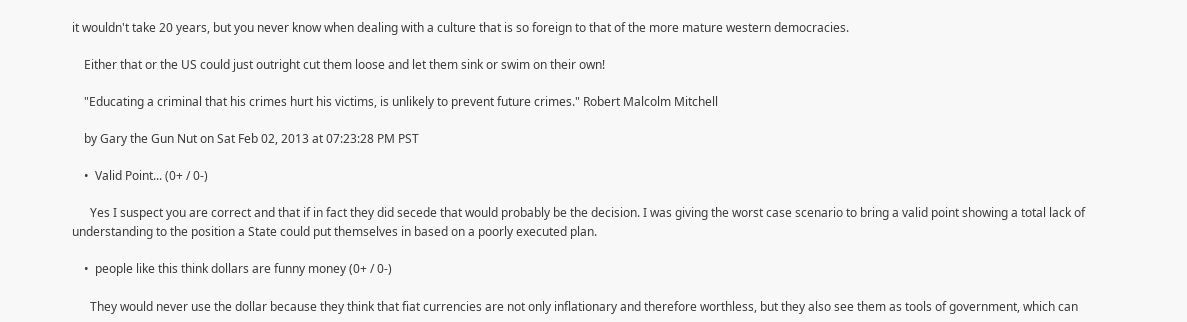it wouldn't take 20 years, but you never know when dealing with a culture that is so foreign to that of the more mature western democracies.

    Either that or the US could just outright cut them loose and let them sink or swim on their own!

    "Educating a criminal that his crimes hurt his victims, is unlikely to prevent future crimes." Robert Malcolm Mitchell

    by Gary the Gun Nut on Sat Feb 02, 2013 at 07:23:28 PM PST

    •  Valid Point... (0+ / 0-)

      Yes I suspect you are correct and that if in fact they did secede that would probably be the decision. I was giving the worst case scenario to bring a valid point showing a total lack of understanding to the position a State could put themselves in based on a poorly executed plan.

    •  people like this think dollars are funny money (0+ / 0-)

      They would never use the dollar because they think that fiat currencies are not only inflationary and therefore worthless, but they also see them as tools of government, which can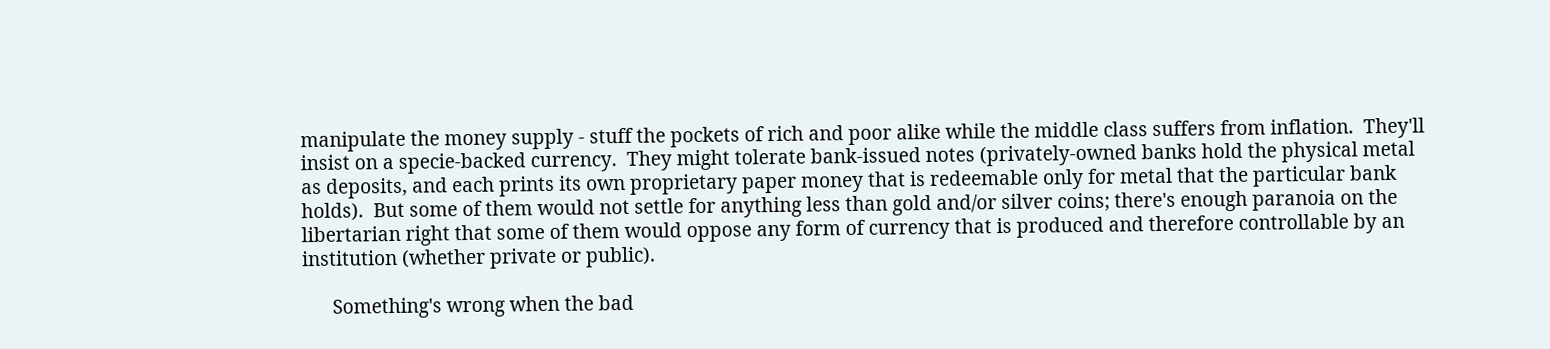manipulate the money supply - stuff the pockets of rich and poor alike while the middle class suffers from inflation.  They'll insist on a specie-backed currency.  They might tolerate bank-issued notes (privately-owned banks hold the physical metal as deposits, and each prints its own proprietary paper money that is redeemable only for metal that the particular bank holds).  But some of them would not settle for anything less than gold and/or silver coins; there's enough paranoia on the libertarian right that some of them would oppose any form of currency that is produced and therefore controllable by an institution (whether private or public).

      Something's wrong when the bad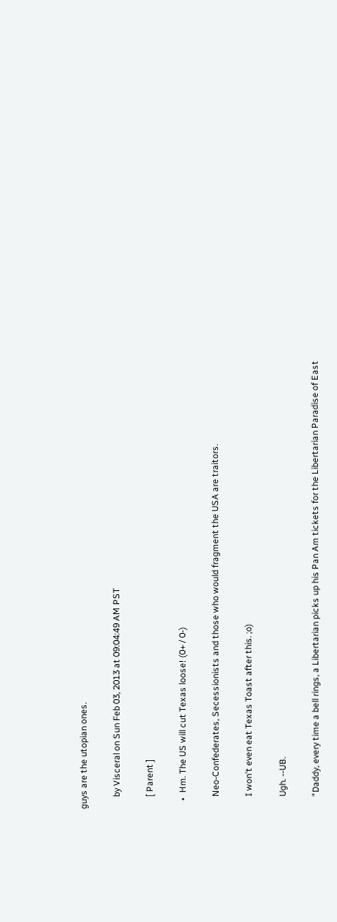guys are the utopian ones.

      by Visceral on Sun Feb 03, 2013 at 09:04:49 AM PST

      [ Parent ]

    •  Hm. The US will cut Texas loose! (0+ / 0-)

      Neo-Confederates, Secessionists and those who would fragment the USA are traitors.

      I won't even eat Texas Toast after this. ;o)

      Ugh. --UB.

      "Daddy, every time a bell rings, a Libertarian picks up his Pan Am tickets for the Libertarian Paradise of East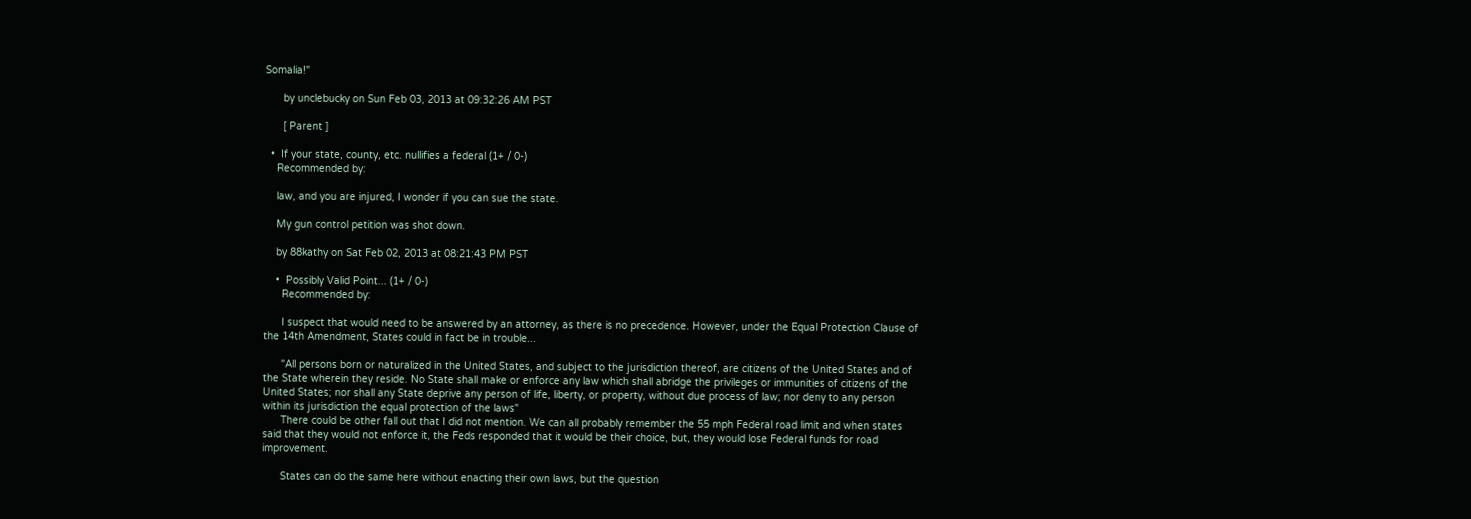Somalia!"

      by unclebucky on Sun Feb 03, 2013 at 09:32:26 AM PST

      [ Parent ]

  •  If your state, county, etc. nullifies a federal (1+ / 0-)
    Recommended by:

    law, and you are injured, I wonder if you can sue the state.

    My gun control petition was shot down.

    by 88kathy on Sat Feb 02, 2013 at 08:21:43 PM PST

    •  Possibly Valid Point... (1+ / 0-)
      Recommended by:

      I suspect that would need to be answered by an attorney, as there is no precedence. However, under the Equal Protection Clause of the 14th Amendment, States could in fact be in trouble...

      "All persons born or naturalized in the United States, and subject to the jurisdiction thereof, are citizens of the United States and of the State wherein they reside. No State shall make or enforce any law which shall abridge the privileges or immunities of citizens of the United States; nor shall any State deprive any person of life, liberty, or property, without due process of law; nor deny to any person within its jurisdiction the equal protection of the laws"
      There could be other fall out that I did not mention. We can all probably remember the 55 mph Federal road limit and when states said that they would not enforce it, the Feds responded that it would be their choice, but, they would lose Federal funds for road improvement.

      States can do the same here without enacting their own laws, but the question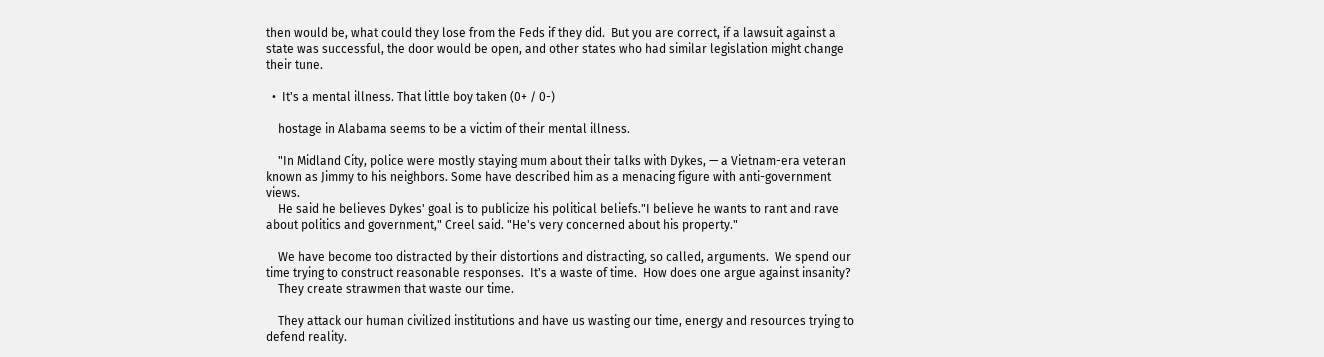then would be, what could they lose from the Feds if they did.  But you are correct, if a lawsuit against a state was successful, the door would be open, and other states who had similar legislation might change their tune.

  •  It's a mental illness. That little boy taken (0+ / 0-)

    hostage in Alabama seems to be a victim of their mental illness.

    "In Midland City, police were mostly staying mum about their talks with Dykes, — a Vietnam-era veteran known as Jimmy to his neighbors. Some have described him as a menacing figure with anti-government views.
    He said he believes Dykes' goal is to publicize his political beliefs."I believe he wants to rant and rave about politics and government," Creel said. "He's very concerned about his property."

    We have become too distracted by their distortions and distracting, so called, arguments.  We spend our time trying to construct reasonable responses.  It's a waste of time.  How does one argue against insanity?
    They create strawmen that waste our time.

    They attack our human civilized institutions and have us wasting our time, energy and resources trying to defend reality.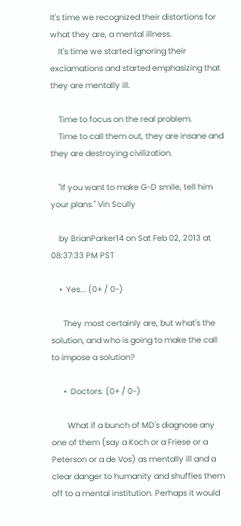It's time we recognized their distortions for what they are, a mental illness.
    It's time we started ignoring their exclamations and started emphasizing that they are mentally ill.

    Time to focus on the real problem.
    Time to call them out, they are insane and they are destroying civilization.

    "If you want to make G-D smile, tell him your plans." Vin Scully

    by BrianParker14 on Sat Feb 02, 2013 at 08:37:33 PM PST

    •  Yes... (0+ / 0-)

      They most certainly are, but what's the solution, and who is going to make the call to impose a solution?

      •  Doctors. (0+ / 0-)

        What if a bunch of MD's diagnose any one of them (say a Koch or a Friese or a Peterson or a de Vos) as mentally ill and a clear danger to humanity and shuffles them off to a mental institution. Perhaps it would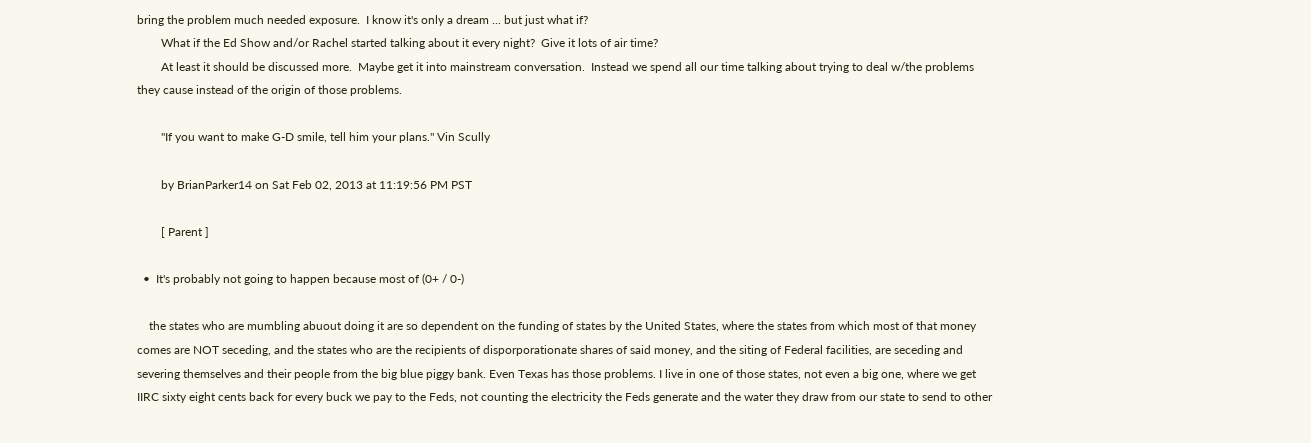bring the problem much needed exposure.  I know it's only a dream ... but just what if?
        What if the Ed Show and/or Rachel started talking about it every night?  Give it lots of air time?
        At least it should be discussed more.  Maybe get it into mainstream conversation.  Instead we spend all our time talking about trying to deal w/the problems they cause instead of the origin of those problems.

        "If you want to make G-D smile, tell him your plans." Vin Scully

        by BrianParker14 on Sat Feb 02, 2013 at 11:19:56 PM PST

        [ Parent ]

  •  It's probably not going to happen because most of (0+ / 0-)

    the states who are mumbling abuout doing it are so dependent on the funding of states by the United States, where the states from which most of that money comes are NOT seceding, and the states who are the recipients of disporporationate shares of said money, and the siting of Federal facilities, are seceding and severing themselves and their people from the big blue piggy bank. Even Texas has those problems. I live in one of those states, not even a big one, where we get IIRC sixty eight cents back for every buck we pay to the Feds, not counting the electricity the Feds generate and the water they draw from our state to send to other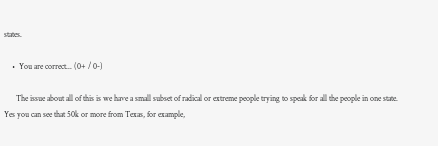states.

    •  You are correct... (0+ / 0-)

      The issue about all of this is we have a small subset of radical or extreme people trying to speak for all the people in one state. Yes you can see that 50k or more from Texas, for example,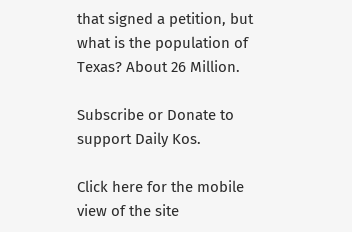that signed a petition, but what is the population of Texas? About 26 Million.

Subscribe or Donate to support Daily Kos.

Click here for the mobile view of the site